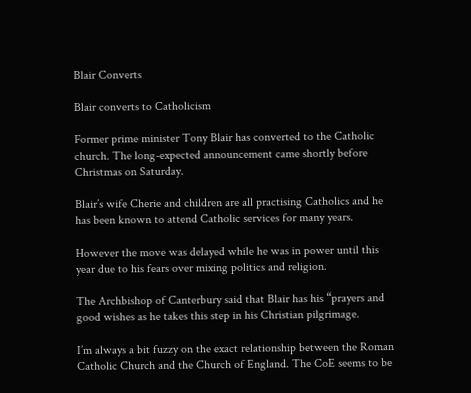Blair Converts

Blair converts to Catholicism

Former prime minister Tony Blair has converted to the Catholic church. The long-expected announcement came shortly before Christmas on Saturday.

Blair’s wife Cherie and children are all practising Catholics and he has been known to attend Catholic services for many years.

However the move was delayed while he was in power until this year due to his fears over mixing politics and religion.

The Archbishop of Canterbury said that Blair has his “prayers and good wishes as he takes this step in his Christian pilgrimage.

I’m always a bit fuzzy on the exact relationship between the Roman Catholic Church and the Church of England. The CoE seems to be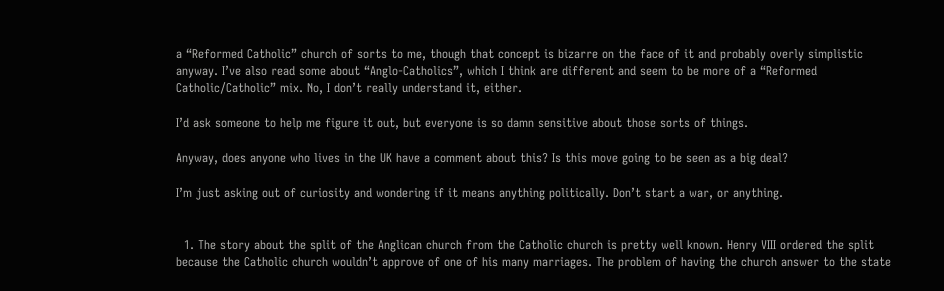a “Reformed Catholic” church of sorts to me, though that concept is bizarre on the face of it and probably overly simplistic anyway. I’ve also read some about “Anglo-Catholics”, which I think are different and seem to be more of a “Reformed Catholic/Catholic” mix. No, I don’t really understand it, either.

I’d ask someone to help me figure it out, but everyone is so damn sensitive about those sorts of things.

Anyway, does anyone who lives in the UK have a comment about this? Is this move going to be seen as a big deal?

I’m just asking out of curiosity and wondering if it means anything politically. Don’t start a war, or anything.


  1. The story about the split of the Anglican church from the Catholic church is pretty well known. Henry VIII ordered the split because the Catholic church wouldn’t approve of one of his many marriages. The problem of having the church answer to the state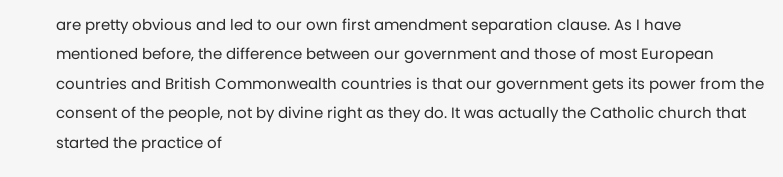are pretty obvious and led to our own first amendment separation clause. As I have mentioned before, the difference between our government and those of most European countries and British Commonwealth countries is that our government gets its power from the consent of the people, not by divine right as they do. It was actually the Catholic church that started the practice of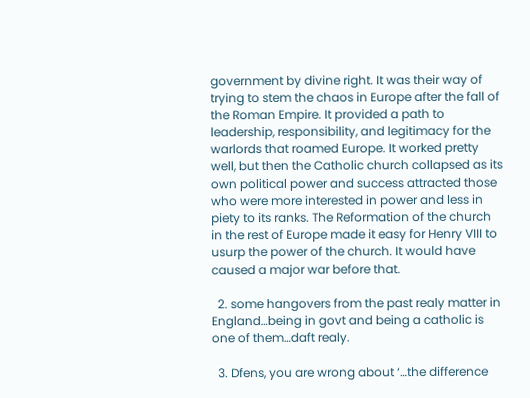government by divine right. It was their way of trying to stem the chaos in Europe after the fall of the Roman Empire. It provided a path to leadership, responsibility, and legitimacy for the warlords that roamed Europe. It worked pretty well, but then the Catholic church collapsed as its own political power and success attracted those who were more interested in power and less in piety to its ranks. The Reformation of the church in the rest of Europe made it easy for Henry VIII to usurp the power of the church. It would have caused a major war before that.

  2. some hangovers from the past realy matter in England…being in govt and being a catholic is one of them…daft realy.

  3. Dfens, you are wrong about ‘…the difference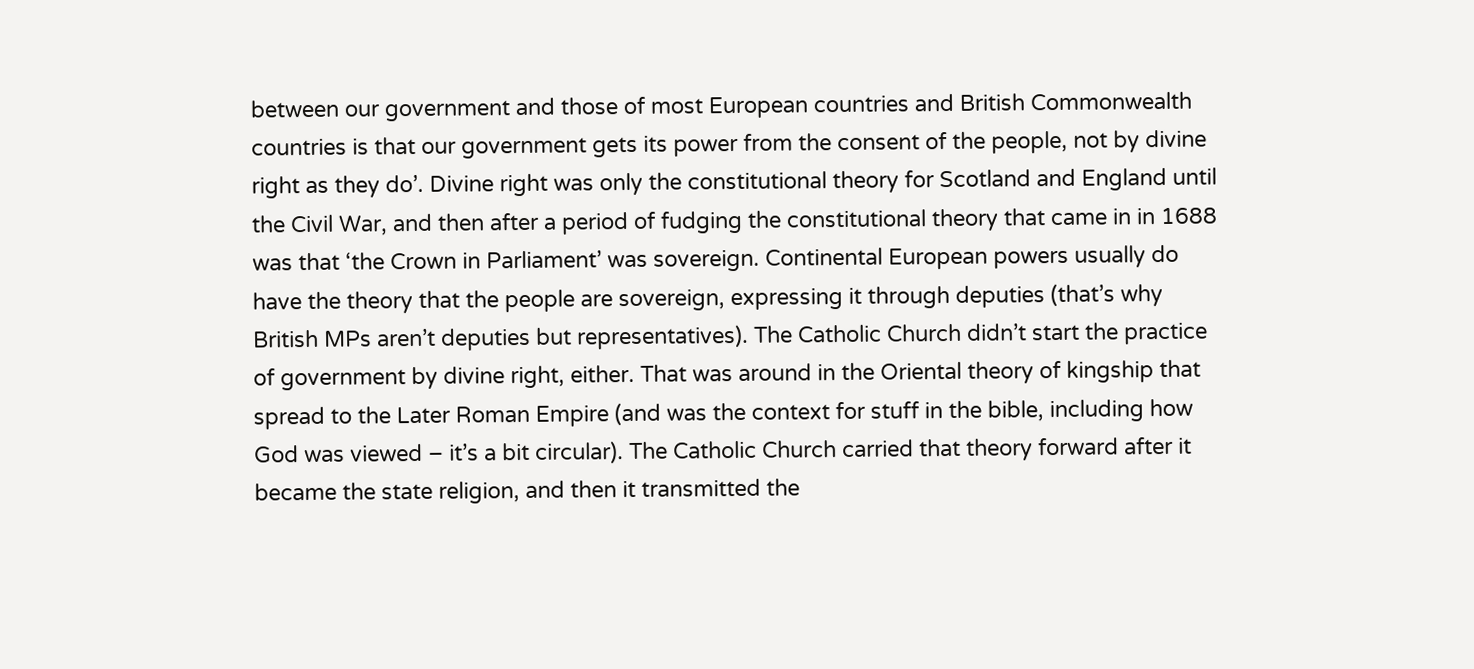between our government and those of most European countries and British Commonwealth countries is that our government gets its power from the consent of the people, not by divine right as they do’. Divine right was only the constitutional theory for Scotland and England until the Civil War, and then after a period of fudging the constitutional theory that came in in 1688 was that ‘the Crown in Parliament’ was sovereign. Continental European powers usually do have the theory that the people are sovereign, expressing it through deputies (that’s why British MPs aren’t deputies but representatives). The Catholic Church didn’t start the practice of government by divine right, either. That was around in the Oriental theory of kingship that spread to the Later Roman Empire (and was the context for stuff in the bible, including how God was viewed – it’s a bit circular). The Catholic Church carried that theory forward after it became the state religion, and then it transmitted the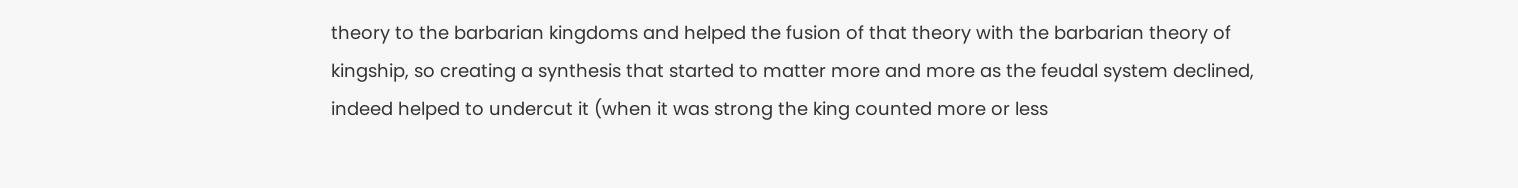theory to the barbarian kingdoms and helped the fusion of that theory with the barbarian theory of kingship, so creating a synthesis that started to matter more and more as the feudal system declined, indeed helped to undercut it (when it was strong the king counted more or less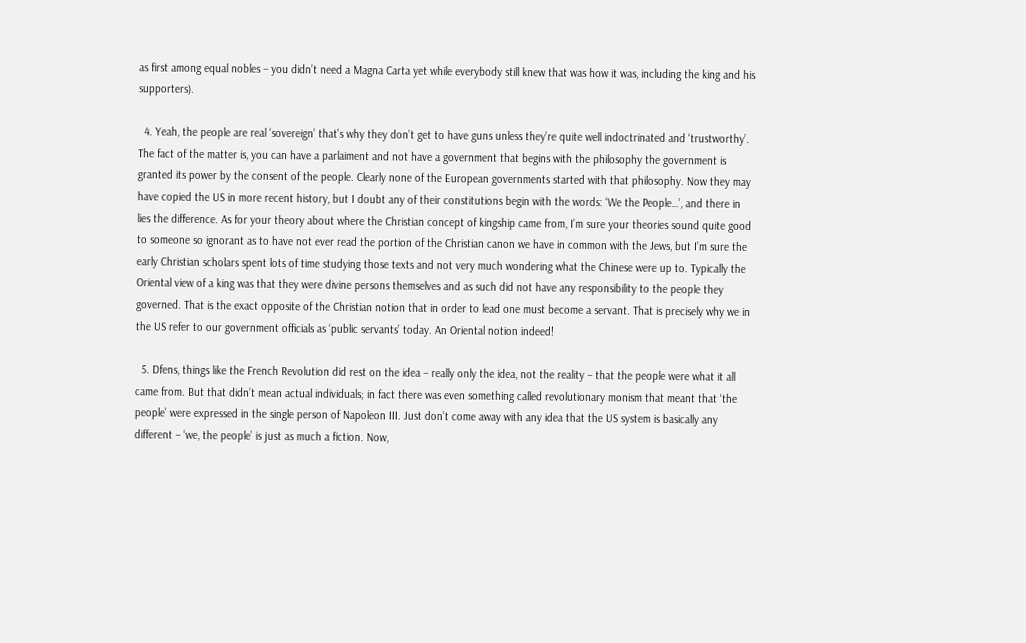as first among equal nobles – you didn’t need a Magna Carta yet while everybody still knew that was how it was, including the king and his supporters).

  4. Yeah, the people are real ‘sovereign’ that’s why they don’t get to have guns unless they’re quite well indoctrinated and ‘trustworthy’. The fact of the matter is, you can have a parlaiment and not have a government that begins with the philosophy the government is granted its power by the consent of the people. Clearly none of the European governments started with that philosophy. Now they may have copied the US in more recent history, but I doubt any of their constitutions begin with the words: ‘We the People…’, and there in lies the difference. As for your theory about where the Christian concept of kingship came from, I’m sure your theories sound quite good to someone so ignorant as to have not ever read the portion of the Christian canon we have in common with the Jews, but I’m sure the early Christian scholars spent lots of time studying those texts and not very much wondering what the Chinese were up to. Typically the Oriental view of a king was that they were divine persons themselves and as such did not have any responsibility to the people they governed. That is the exact opposite of the Christian notion that in order to lead one must become a servant. That is precisely why we in the US refer to our government officials as ‘public servants’ today. An Oriental notion indeed!

  5. Dfens, things like the French Revolution did rest on the idea – really only the idea, not the reality – that the people were what it all came from. But that didn’t mean actual individuals; in fact there was even something called revolutionary monism that meant that ‘the people’ were expressed in the single person of Napoleon III. Just don’t come away with any idea that the US system is basically any different – ‘we, the people’ is just as much a fiction. Now,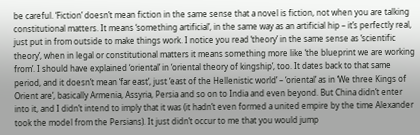be careful. ‘Fiction’ doesn’t mean fiction in the same sense that a novel is fiction, not when you are talking constitutional matters. It means ‘something artificial’, in the same way as an artificial hip – it’s perfectly real, just put in from outside to make things work. I notice you read ‘theory’ in the same sense as ‘scientific theory’, when in legal or constitutional matters it means something more like ‘the blueprint we are working from’. I should have explained ‘oriental’ in ‘oriental theory of kingship’, too. It dates back to that same period, and it doesn’t mean ‘far east’, just ‘east of the Hellenistic world’ – ‘oriental’ as in ‘We three Kings of Orient are’, basically Armenia, Assyria, Persia and so on to India and even beyond. But China didn’t enter into it, and I didn’t intend to imply that it was (it hadn’t even formed a united empire by the time Alexander took the model from the Persians). It just didn’t occur to me that you would jump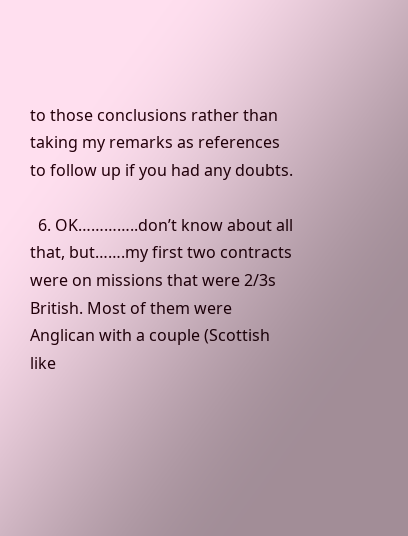to those conclusions rather than taking my remarks as references to follow up if you had any doubts.

  6. OK…………..don’t know about all that, but…….my first two contracts were on missions that were 2/3s British. Most of them were Anglican with a couple (Scottish like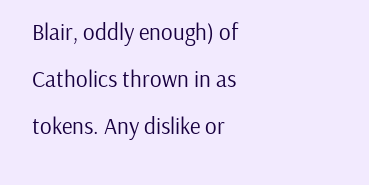Blair, oddly enough) of Catholics thrown in as tokens. Any dislike or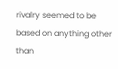rivalry seemed to be based on anything other than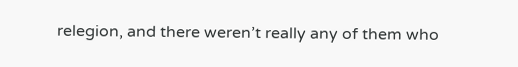relegion, and there weren’t really any of them who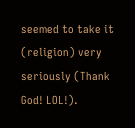seemed to take it (religion) very seriously (Thank God! LOL!).